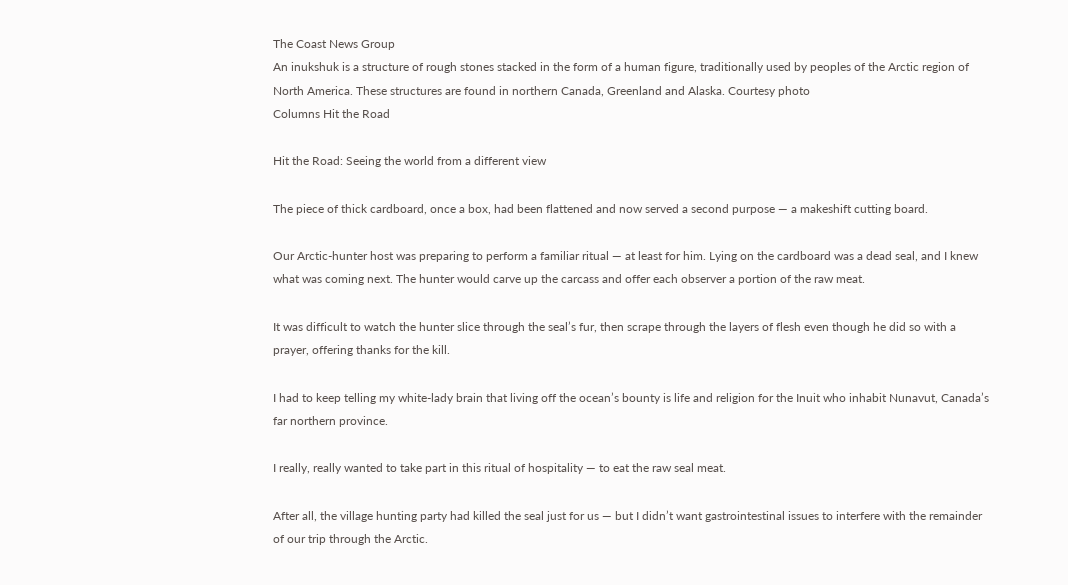The Coast News Group
An inukshuk is a structure of rough stones stacked in the form of a human figure, traditionally used by peoples of the Arctic region of North America. These structures are found in northern Canada, Greenland and Alaska. Courtesy photo
Columns Hit the Road

Hit the Road: Seeing the world from a different view

The piece of thick cardboard, once a box, had been flattened and now served a second purpose — a makeshift cutting board.

Our Arctic-hunter host was preparing to perform a familiar ritual — at least for him. Lying on the cardboard was a dead seal, and I knew what was coming next. The hunter would carve up the carcass and offer each observer a portion of the raw meat.

It was difficult to watch the hunter slice through the seal’s fur, then scrape through the layers of flesh even though he did so with a prayer, offering thanks for the kill.

I had to keep telling my white-lady brain that living off the ocean’s bounty is life and religion for the Inuit who inhabit Nunavut, Canada’s far northern province.

I really, really wanted to take part in this ritual of hospitality — to eat the raw seal meat.

After all, the village hunting party had killed the seal just for us — but I didn’t want gastrointestinal issues to interfere with the remainder of our trip through the Arctic.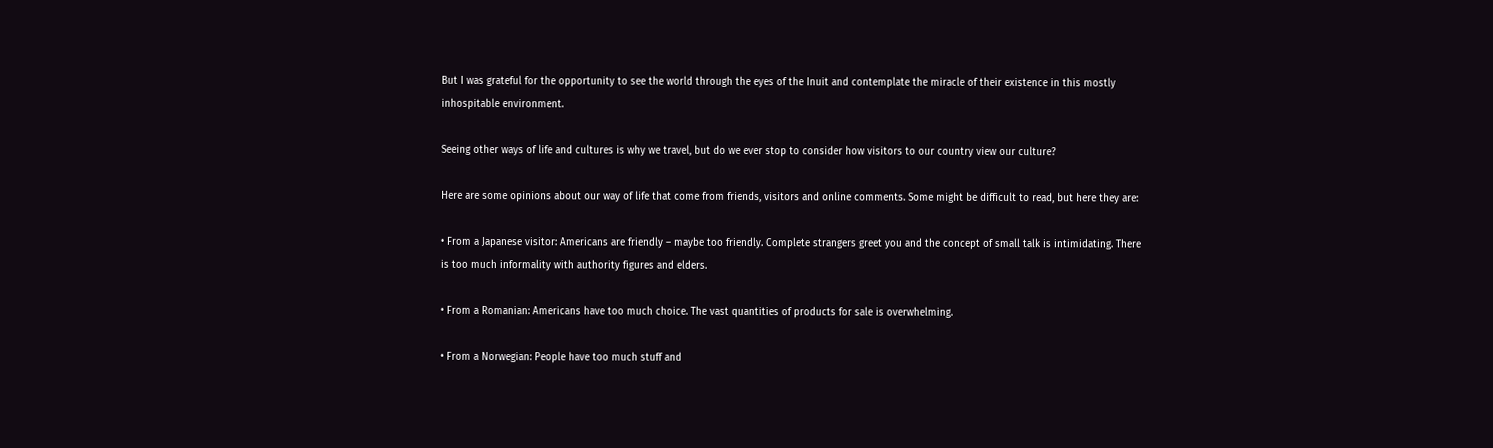But I was grateful for the opportunity to see the world through the eyes of the Inuit and contemplate the miracle of their existence in this mostly inhospitable environment.

Seeing other ways of life and cultures is why we travel, but do we ever stop to consider how visitors to our country view our culture?

Here are some opinions about our way of life that come from friends, visitors and online comments. Some might be difficult to read, but here they are:

• From a Japanese visitor: Americans are friendly – maybe too friendly. Complete strangers greet you and the concept of small talk is intimidating. There is too much informality with authority figures and elders.

• From a Romanian: Americans have too much choice. The vast quantities of products for sale is overwhelming.

• From a Norwegian: People have too much stuff and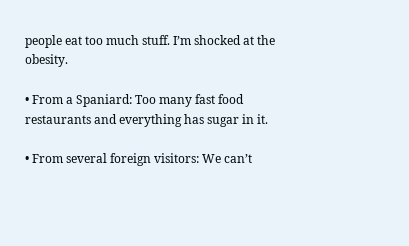people eat too much stuff. I’m shocked at the obesity.

• From a Spaniard: Too many fast food restaurants and everything has sugar in it.

• From several foreign visitors: We can’t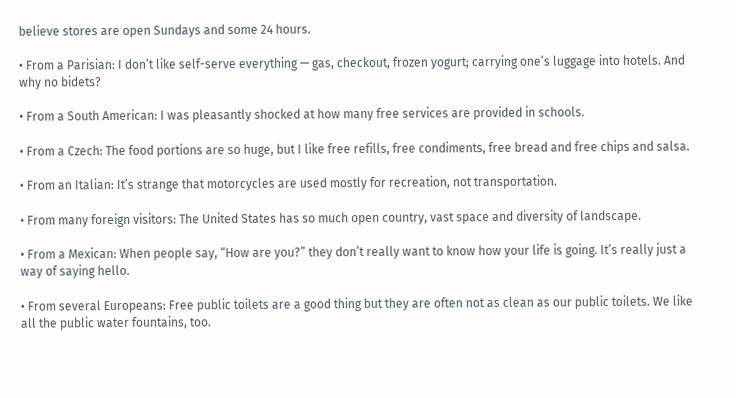believe stores are open Sundays and some 24 hours.

• From a Parisian: I don’t like self-serve everything — gas, checkout, frozen yogurt; carrying one’s luggage into hotels. And why no bidets?

• From a South American: I was pleasantly shocked at how many free services are provided in schools.

• From a Czech: The food portions are so huge, but I like free refills, free condiments, free bread and free chips and salsa.

• From an Italian: It’s strange that motorcycles are used mostly for recreation, not transportation.

• From many foreign visitors: The United States has so much open country, vast space and diversity of landscape.

• From a Mexican: When people say, “How are you?” they don’t really want to know how your life is going. It’s really just a way of saying hello.

• From several Europeans: Free public toilets are a good thing but they are often not as clean as our public toilets. We like all the public water fountains, too.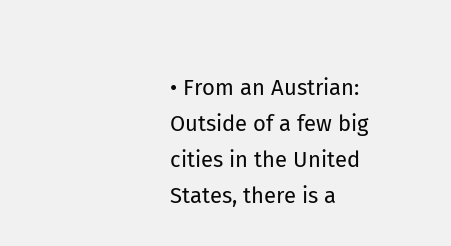• From an Austrian: Outside of a few big cities in the United States, there is a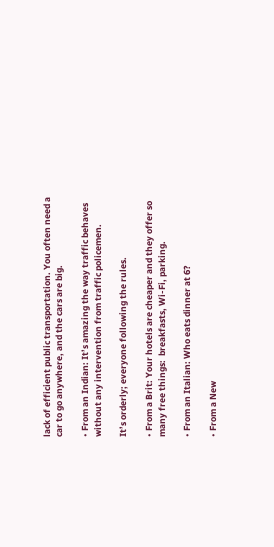lack of efficient public transportation. You often need a car to go anywhere, and the cars are big.

• From an Indian: It’s amazing the way traffic behaves without any intervention from traffic policemen.

It’s orderly; everyone following the rules.

• From a Brit: Your hotels are cheaper and they offer so many free things:  breakfasts, Wi-Fi, parking.

• From an Italian: Who eats dinner at 6?

• From a New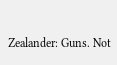Zealander: Guns. Not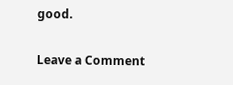good.

Leave a Comment